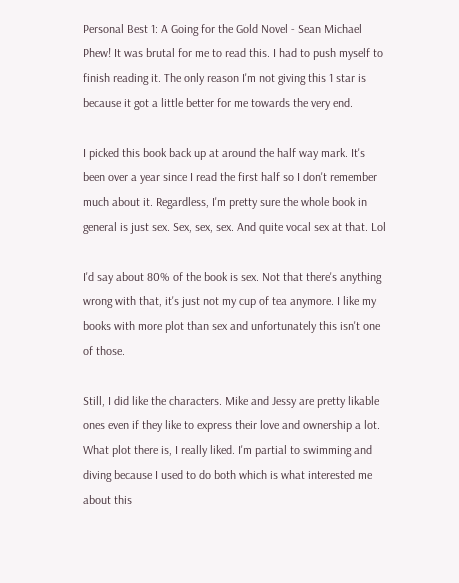Personal Best 1: A Going for the Gold Novel - Sean Michael Phew! It was brutal for me to read this. I had to push myself to finish reading it. The only reason I'm not giving this 1 star is because it got a little better for me towards the very end.

I picked this book back up at around the half way mark. It's been over a year since I read the first half so I don't remember much about it. Regardless, I'm pretty sure the whole book in general is just sex. Sex, sex, sex. And quite vocal sex at that. Lol

I'd say about 80% of the book is sex. Not that there's anything wrong with that, it's just not my cup of tea anymore. I like my books with more plot than sex and unfortunately this isn't one of those.

Still, I did like the characters. Mike and Jessy are pretty likable ones even if they like to express their love and ownership a lot. What plot there is, I really liked. I'm partial to swimming and diving because I used to do both which is what interested me about this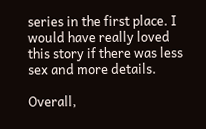series in the first place. I would have really loved this story if there was less sex and more details.

Overall,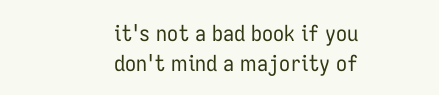it's not a bad book if you don't mind a majority of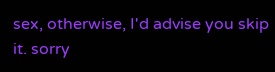sex, otherwise, I'd advise you skip it. sorry